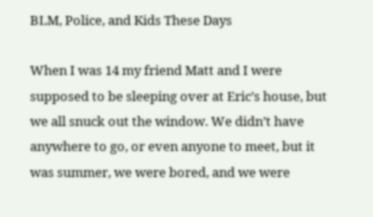BLM, Police, and Kids These Days

When I was 14 my friend Matt and I were supposed to be sleeping over at Eric’s house, but we all snuck out the window. We didn’t have anywhere to go, or even anyone to meet, but it was summer, we were bored, and we were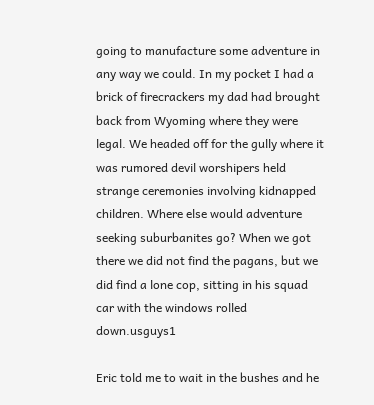going to manufacture some adventure in any way we could. In my pocket I had a brick of firecrackers my dad had brought back from Wyoming where they were legal. We headed off for the gully where it was rumored devil worshipers held strange ceremonies involving kidnapped children. Where else would adventure seeking suburbanites go? When we got there we did not find the pagans, but we did find a lone cop, sitting in his squad car with the windows rolled down.usguys1

Eric told me to wait in the bushes and he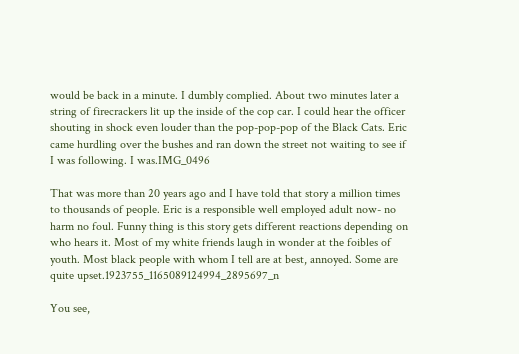would be back in a minute. I dumbly complied. About two minutes later a string of firecrackers lit up the inside of the cop car. I could hear the officer shouting in shock even louder than the pop-pop-pop of the Black Cats. Eric came hurdling over the bushes and ran down the street not waiting to see if I was following. I was.IMG_0496

That was more than 20 years ago and I have told that story a million times to thousands of people. Eric is a responsible well employed adult now- no harm no foul. Funny thing is this story gets different reactions depending on who hears it. Most of my white friends laugh in wonder at the foibles of youth. Most black people with whom I tell are at best, annoyed. Some are quite upset.1923755_1165089124994_2895697_n

You see,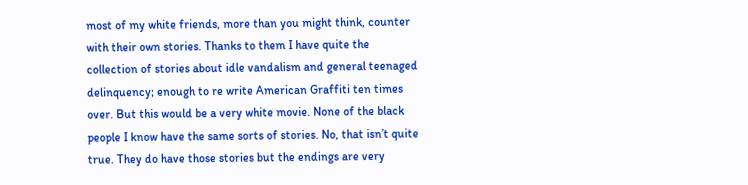most of my white friends, more than you might think, counter with their own stories. Thanks to them I have quite the collection of stories about idle vandalism and general teenaged delinquency; enough to re write American Graffiti ten times over. But this would be a very white movie. None of the black people I know have the same sorts of stories. No, that isn’t quite true. They do have those stories but the endings are very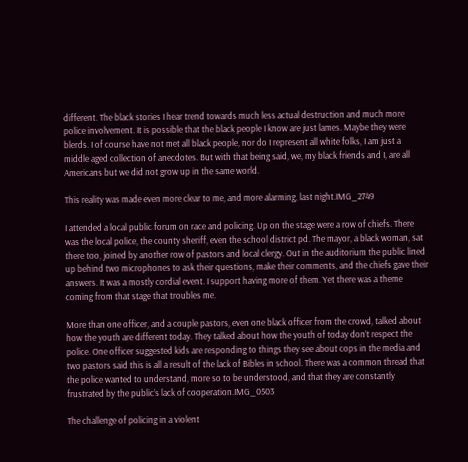different. The black stories I hear trend towards much less actual destruction and much more police involvement. It is possible that the black people I know are just lames. Maybe they were blerds. I of course have not met all black people, nor do I represent all white folks, I am just a middle aged collection of anecdotes. But with that being said, we, my black friends and I, are all Americans but we did not grow up in the same world.

This reality was made even more clear to me, and more alarming, last night.IMG_2749

I attended a local public forum on race and policing. Up on the stage were a row of chiefs. There was the local police, the county sheriff, even the school district pd. The mayor, a black woman, sat there too, joined by another row of pastors and local clergy. Out in the auditorium the public lined up behind two microphones to ask their questions, make their comments, and the chiefs gave their answers. It was a mostly cordial event. I support having more of them. Yet there was a theme coming from that stage that troubles me.

More than one officer, and a couple pastors, even one black officer from the crowd, talked about how the youth are different today. They talked about how the youth of today don’t respect the police. One officer suggested kids are responding to things they see about cops in the media and two pastors said this is all a result of the lack of Bibles in school. There was a common thread that the police wanted to understand, more so to be understood, and that they are constantly frustrated by the public’s lack of cooperation.IMG_0503

The challenge of policing in a violent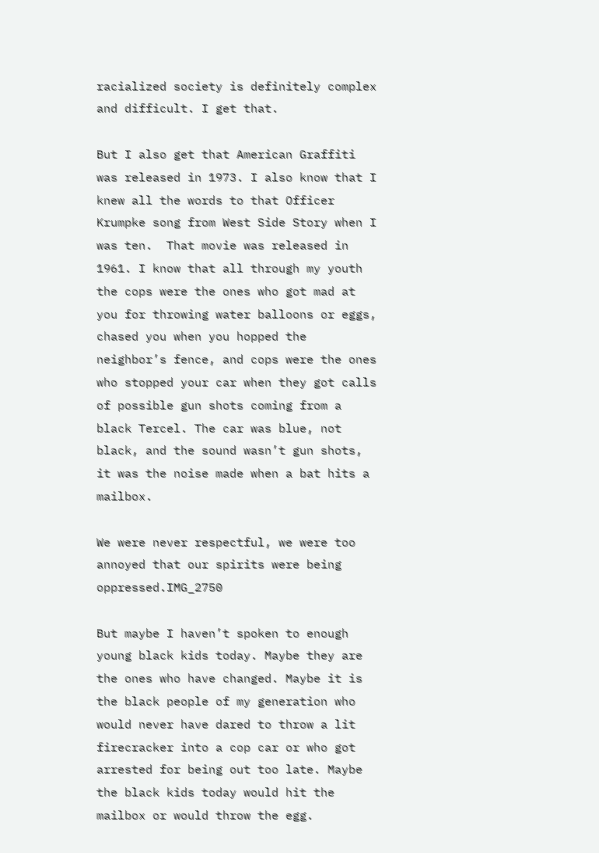racialized society is definitely complex and difficult. I get that.

But I also get that American Graffiti was released in 1973. I also know that I knew all the words to that Officer Krumpke song from West Side Story when I was ten.  That movie was released in 1961. I know that all through my youth the cops were the ones who got mad at you for throwing water balloons or eggs, chased you when you hopped the neighbor’s fence, and cops were the ones who stopped your car when they got calls of possible gun shots coming from a black Tercel. The car was blue, not black, and the sound wasn’t gun shots, it was the noise made when a bat hits a mailbox.

We were never respectful, we were too annoyed that our spirits were being oppressed.IMG_2750

But maybe I haven’t spoken to enough young black kids today. Maybe they are the ones who have changed. Maybe it is the black people of my generation who would never have dared to throw a lit firecracker into a cop car or who got arrested for being out too late. Maybe the black kids today would hit the mailbox or would throw the egg.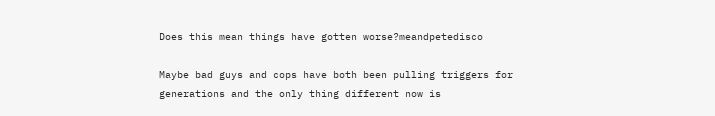Does this mean things have gotten worse?meandpetedisco

Maybe bad guys and cops have both been pulling triggers for generations and the only thing different now is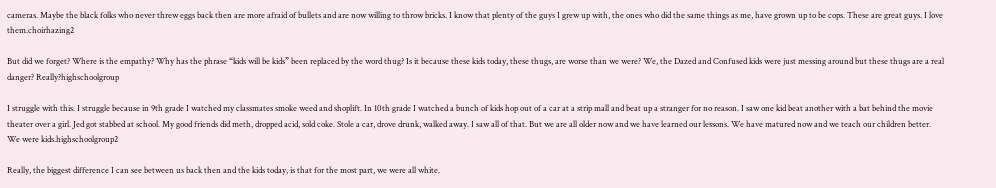cameras. Maybe the black folks who never threw eggs back then are more afraid of bullets and are now willing to throw bricks. I know that plenty of the guys I grew up with, the ones who did the same things as me, have grown up to be cops. These are great guys. I love them.choirhazing2

But did we forget? Where is the empathy? Why has the phrase “kids will be kids” been replaced by the word thug? Is it because these kids today, these thugs, are worse than we were? We, the Dazed and Confused kids were just messing around but these thugs are a real danger? Really?highschoolgroup

I struggle with this. I struggle because in 9th grade I watched my classmates smoke weed and shoplift. In 10th grade I watched a bunch of kids hop out of a car at a strip mall and beat up a stranger for no reason. I saw one kid beat another with a bat behind the movie theater over a girl. Jed got stabbed at school. My good friends did meth, dropped acid, sold coke. Stole a car, drove drunk, walked away. I saw all of that. But we are all older now and we have learned our lessons. We have matured now and we teach our children better. We were kids.highschoolgroup2

Really, the biggest difference I can see between us back then and the kids today, is that for the most part, we were all white.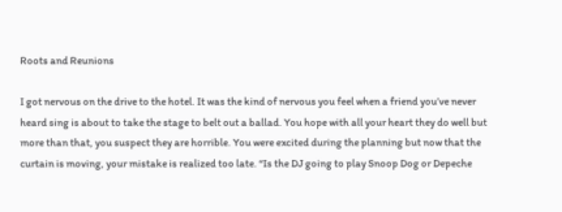Roots and Reunions

I got nervous on the drive to the hotel. It was the kind of nervous you feel when a friend you’ve never heard sing is about to take the stage to belt out a ballad. You hope with all your heart they do well but more than that, you suspect they are horrible. You were excited during the planning but now that the curtain is moving, your mistake is realized too late. “Is the DJ going to play Snoop Dog or Depeche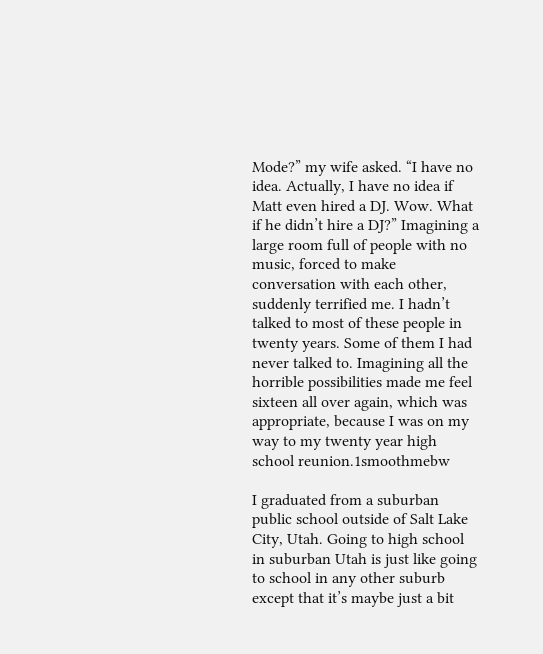Mode?” my wife asked. “I have no idea. Actually, I have no idea if Matt even hired a DJ. Wow. What if he didn’t hire a DJ?” Imagining a large room full of people with no music, forced to make conversation with each other, suddenly terrified me. I hadn’t talked to most of these people in twenty years. Some of them I had never talked to. Imagining all the horrible possibilities made me feel sixteen all over again, which was appropriate, because I was on my way to my twenty year high school reunion.1smoothmebw

I graduated from a suburban public school outside of Salt Lake City, Utah. Going to high school in suburban Utah is just like going to school in any other suburb except that it’s maybe just a bit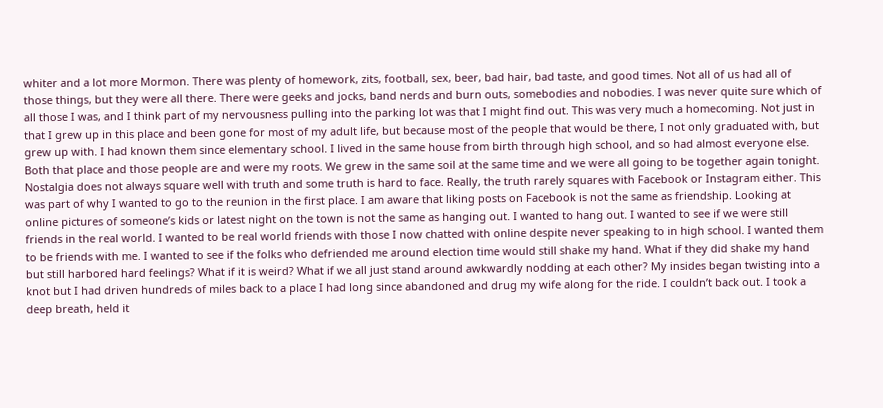whiter and a lot more Mormon. There was plenty of homework, zits, football, sex, beer, bad hair, bad taste, and good times. Not all of us had all of those things, but they were all there. There were geeks and jocks, band nerds and burn outs, somebodies and nobodies. I was never quite sure which of all those I was, and I think part of my nervousness pulling into the parking lot was that I might find out. This was very much a homecoming. Not just in that I grew up in this place and been gone for most of my adult life, but because most of the people that would be there, I not only graduated with, but grew up with. I had known them since elementary school. I lived in the same house from birth through high school, and so had almost everyone else. Both that place and those people are and were my roots. We grew in the same soil at the same time and we were all going to be together again tonight. Nostalgia does not always square well with truth and some truth is hard to face. Really, the truth rarely squares with Facebook or Instagram either. This was part of why I wanted to go to the reunion in the first place. I am aware that liking posts on Facebook is not the same as friendship. Looking at online pictures of someone’s kids or latest night on the town is not the same as hanging out. I wanted to hang out. I wanted to see if we were still friends in the real world. I wanted to be real world friends with those I now chatted with online despite never speaking to in high school. I wanted them to be friends with me. I wanted to see if the folks who defriended me around election time would still shake my hand. What if they did shake my hand but still harbored hard feelings? What if it is weird? What if we all just stand around awkwardly nodding at each other? My insides began twisting into a knot but I had driven hundreds of miles back to a place I had long since abandoned and drug my wife along for the ride. I couldn’t back out. I took a deep breath, held it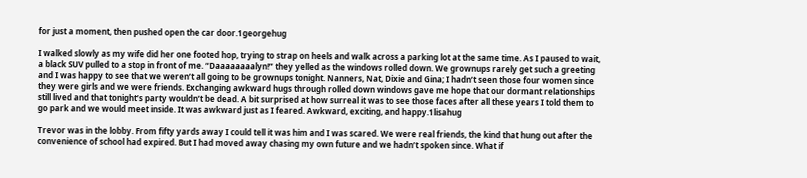for just a moment, then pushed open the car door.1georgehug

I walked slowly as my wife did her one footed hop, trying to strap on heels and walk across a parking lot at the same time. As I paused to wait, a black SUV pulled to a stop in front of me. “Daaaaaaaalyn!” they yelled as the windows rolled down. We grownups rarely get such a greeting and I was happy to see that we weren’t all going to be grownups tonight. Nanners, Nat, Dixie and Gina; I hadn’t seen those four women since they were girls and we were friends. Exchanging awkward hugs through rolled down windows gave me hope that our dormant relationships still lived and that tonight’s party wouldn’t be dead. A bit surprised at how surreal it was to see those faces after all these years I told them to go park and we would meet inside. It was awkward just as I feared. Awkward, exciting, and happy.1lisahug

Trevor was in the lobby. From fifty yards away I could tell it was him and I was scared. We were real friends, the kind that hung out after the convenience of school had expired. But I had moved away chasing my own future and we hadn’t spoken since. What if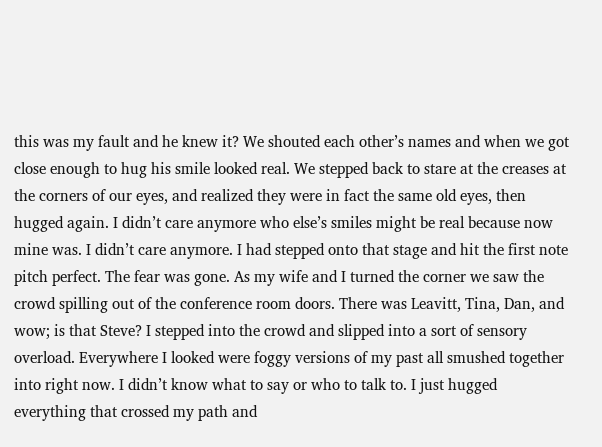this was my fault and he knew it? We shouted each other’s names and when we got close enough to hug his smile looked real. We stepped back to stare at the creases at the corners of our eyes, and realized they were in fact the same old eyes, then hugged again. I didn’t care anymore who else’s smiles might be real because now mine was. I didn’t care anymore. I had stepped onto that stage and hit the first note pitch perfect. The fear was gone. As my wife and I turned the corner we saw the crowd spilling out of the conference room doors. There was Leavitt, Tina, Dan, and wow; is that Steve? I stepped into the crowd and slipped into a sort of sensory overload. Everywhere I looked were foggy versions of my past all smushed together into right now. I didn’t know what to say or who to talk to. I just hugged everything that crossed my path and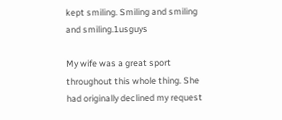kept smiling. Smiling and smiling and smiling.1usguys

My wife was a great sport throughout this whole thing. She had originally declined my request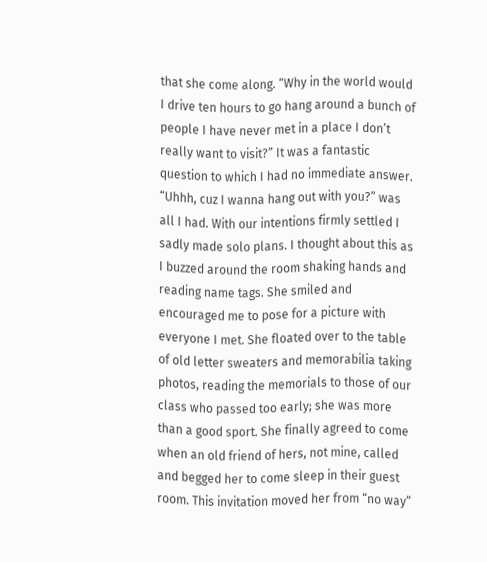that she come along. “Why in the world would I drive ten hours to go hang around a bunch of people I have never met in a place I don’t really want to visit?” It was a fantastic question to which I had no immediate answer. “Uhhh, cuz I wanna hang out with you?” was all I had. With our intentions firmly settled I sadly made solo plans. I thought about this as I buzzed around the room shaking hands and reading name tags. She smiled and encouraged me to pose for a picture with everyone I met. She floated over to the table of old letter sweaters and memorabilia taking photos, reading the memorials to those of our class who passed too early; she was more than a good sport. She finally agreed to come when an old friend of hers, not mine, called and begged her to come sleep in their guest room. This invitation moved her from “no way”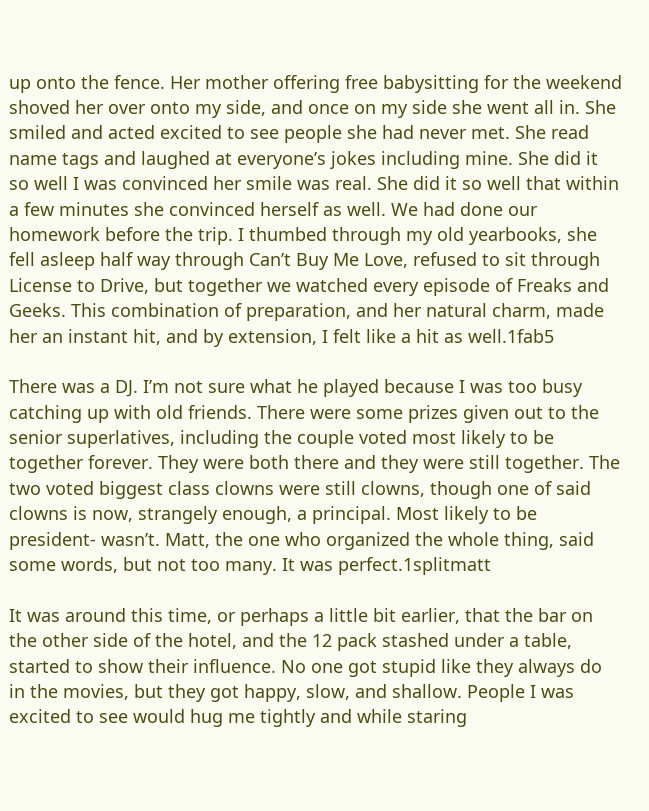up onto the fence. Her mother offering free babysitting for the weekend shoved her over onto my side, and once on my side she went all in. She smiled and acted excited to see people she had never met. She read name tags and laughed at everyone’s jokes including mine. She did it so well I was convinced her smile was real. She did it so well that within a few minutes she convinced herself as well. We had done our homework before the trip. I thumbed through my old yearbooks, she fell asleep half way through Can’t Buy Me Love, refused to sit through License to Drive, but together we watched every episode of Freaks and Geeks. This combination of preparation, and her natural charm, made her an instant hit, and by extension, I felt like a hit as well.1fab5

There was a DJ. I’m not sure what he played because I was too busy catching up with old friends. There were some prizes given out to the senior superlatives, including the couple voted most likely to be together forever. They were both there and they were still together. The two voted biggest class clowns were still clowns, though one of said clowns is now, strangely enough, a principal. Most likely to be president- wasn’t. Matt, the one who organized the whole thing, said some words, but not too many. It was perfect.1splitmatt

It was around this time, or perhaps a little bit earlier, that the bar on the other side of the hotel, and the 12 pack stashed under a table, started to show their influence. No one got stupid like they always do in the movies, but they got happy, slow, and shallow. People I was excited to see would hug me tightly and while staring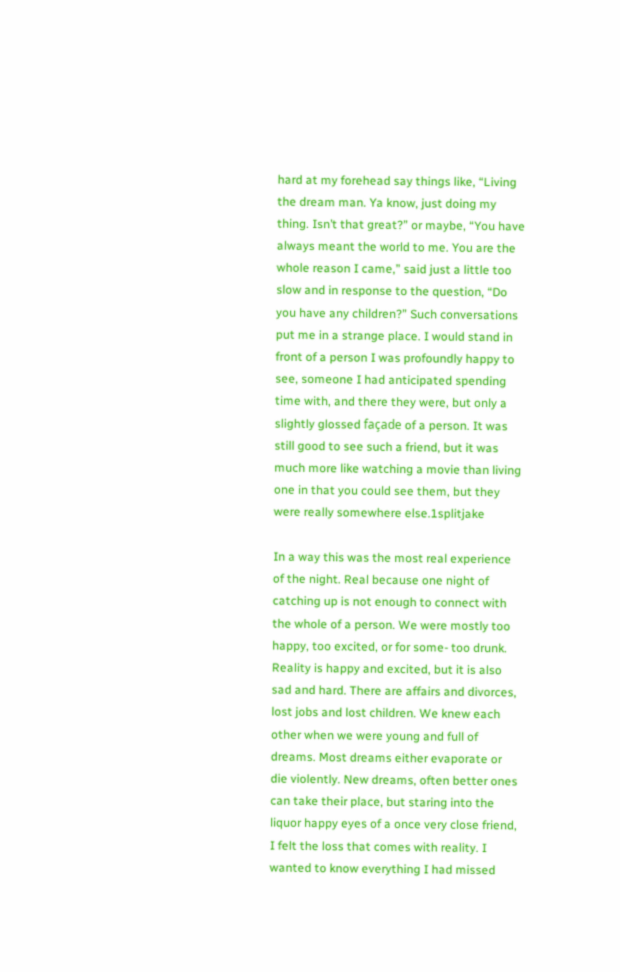hard at my forehead say things like, “Living the dream man. Ya know, just doing my thing. Isn’t that great?” or maybe, “You have always meant the world to me. You are the whole reason I came,” said just a little too slow and in response to the question, “Do you have any children?” Such conversations put me in a strange place. I would stand in front of a person I was profoundly happy to see, someone I had anticipated spending time with, and there they were, but only a slightly glossed façade of a person. It was still good to see such a friend, but it was much more like watching a movie than living one in that you could see them, but they were really somewhere else.1splitjake

In a way this was the most real experience of the night. Real because one night of catching up is not enough to connect with the whole of a person. We were mostly too happy, too excited, or for some- too drunk. Reality is happy and excited, but it is also sad and hard. There are affairs and divorces, lost jobs and lost children. We knew each other when we were young and full of dreams. Most dreams either evaporate or die violently. New dreams, often better ones can take their place, but staring into the liquor happy eyes of a once very close friend, I felt the loss that comes with reality. I wanted to know everything I had missed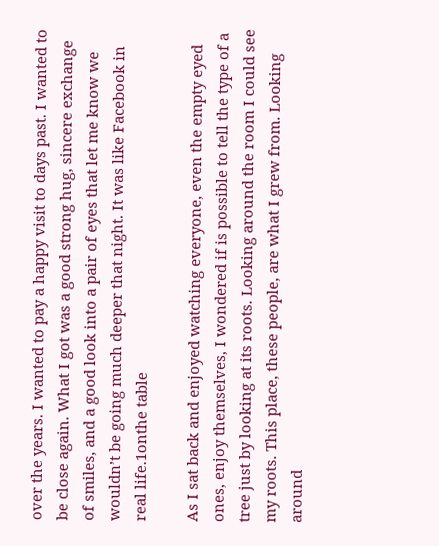over the years. I wanted to pay a happy visit to days past. I wanted to be close again. What I got was a good strong hug, sincere exchange of smiles, and a good look into a pair of eyes that let me know we wouldn’t be going much deeper that night. It was like Facebook in real life.1onthe table

As I sat back and enjoyed watching everyone, even the empty eyed ones, enjoy themselves, I wondered if is possible to tell the type of a tree just by looking at its roots. Looking around the room I could see my roots. This place, these people, are what I grew from. Looking around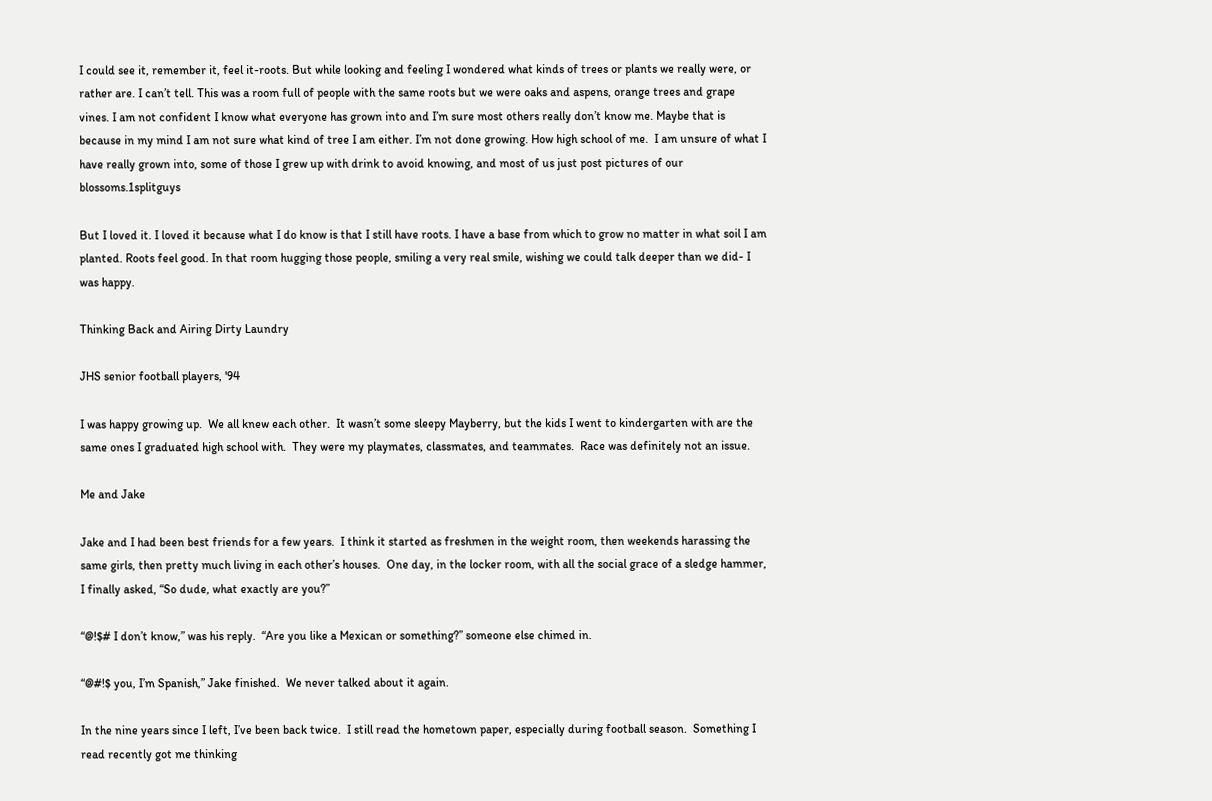I could see it, remember it, feel it-roots. But while looking and feeling I wondered what kinds of trees or plants we really were, or rather are. I can’t tell. This was a room full of people with the same roots but we were oaks and aspens, orange trees and grape vines. I am not confident I know what everyone has grown into and I’m sure most others really don’t know me. Maybe that is because in my mind I am not sure what kind of tree I am either. I’m not done growing. How high school of me.  I am unsure of what I have really grown into, some of those I grew up with drink to avoid knowing, and most of us just post pictures of our blossoms.1splitguys

But I loved it. I loved it because what I do know is that I still have roots. I have a base from which to grow no matter in what soil I am planted. Roots feel good. In that room hugging those people, smiling a very real smile, wishing we could talk deeper than we did- I was happy.

Thinking Back and Airing Dirty Laundry

JHS senior football players, '94

I was happy growing up.  We all knew each other.  It wasn’t some sleepy Mayberry, but the kids I went to kindergarten with are the same ones I graduated high school with.  They were my playmates, classmates, and teammates.  Race was definitely not an issue.

Me and Jake

Jake and I had been best friends for a few years.  I think it started as freshmen in the weight room, then weekends harassing the same girls, then pretty much living in each other’s houses.  One day, in the locker room, with all the social grace of a sledge hammer, I finally asked, “So dude, what exactly are you?”

“@!$# I don’t know,” was his reply.  “Are you like a Mexican or something?” someone else chimed in.

“@#!$ you, I’m Spanish,” Jake finished.  We never talked about it again.

In the nine years since I left, I’ve been back twice.  I still read the hometown paper, especially during football season.  Something I read recently got me thinking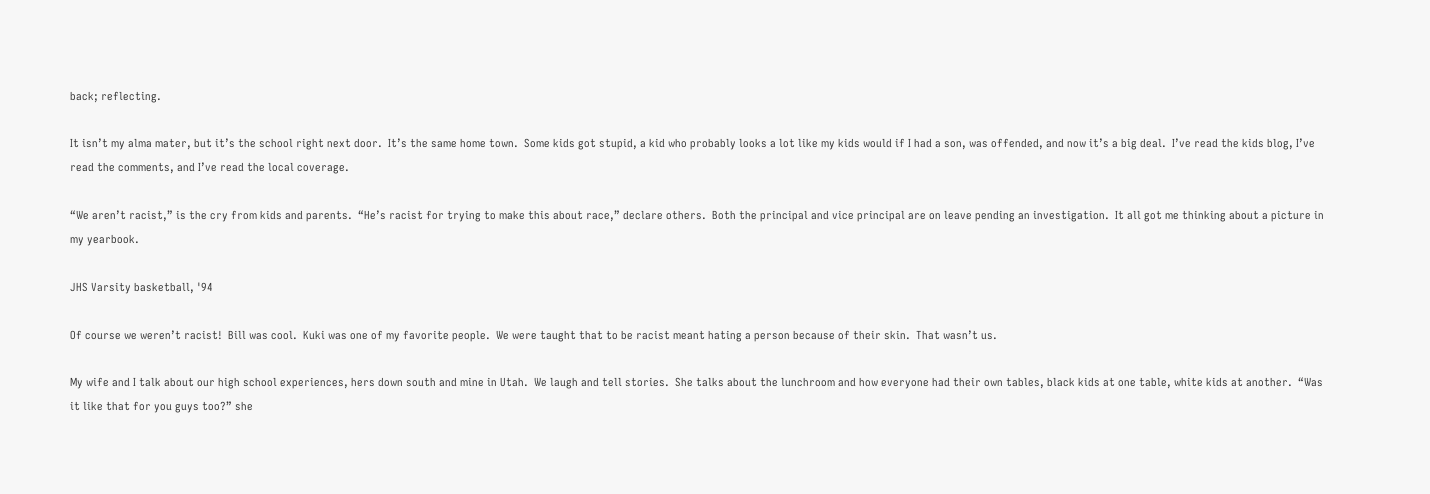back; reflecting.

It isn’t my alma mater, but it’s the school right next door.  It’s the same home town.  Some kids got stupid, a kid who probably looks a lot like my kids would if I had a son, was offended, and now it’s a big deal.  I’ve read the kids blog, I’ve read the comments, and I’ve read the local coverage.

“We aren’t racist,” is the cry from kids and parents.  “He’s racist for trying to make this about race,” declare others.  Both the principal and vice principal are on leave pending an investigation.  It all got me thinking about a picture in my yearbook.

JHS Varsity basketball, '94

Of course we weren’t racist!  Bill was cool.  Kuki was one of my favorite people.  We were taught that to be racist meant hating a person because of their skin.  That wasn’t us.

My wife and I talk about our high school experiences, hers down south and mine in Utah.  We laugh and tell stories.  She talks about the lunchroom and how everyone had their own tables, black kids at one table, white kids at another.  “Was it like that for you guys too?” she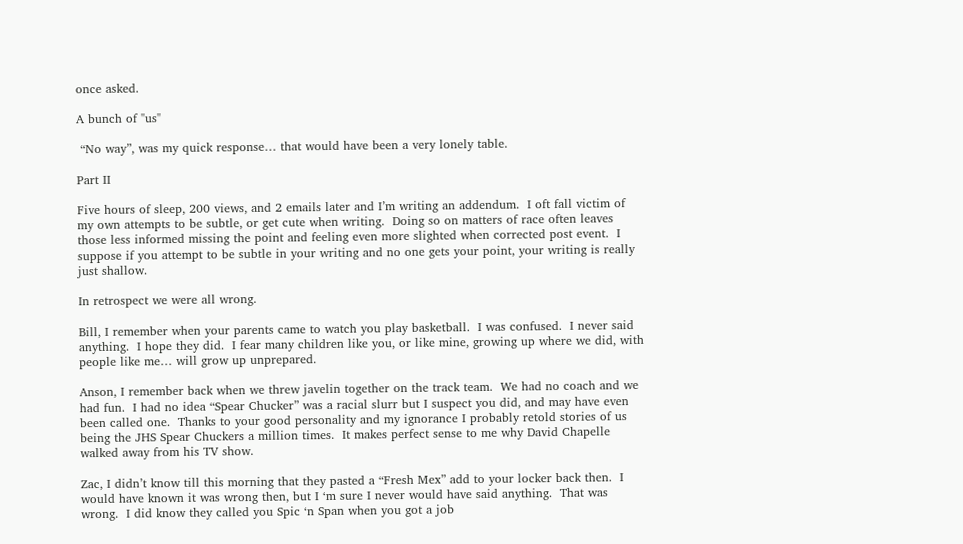once asked.

A bunch of "us"

 “No way”, was my quick response… that would have been a very lonely table.

Part II

Five hours of sleep, 200 views, and 2 emails later and I’m writing an addendum.  I oft fall victim of my own attempts to be subtle, or get cute when writing.  Doing so on matters of race often leaves those less informed missing the point and feeling even more slighted when corrected post event.  I suppose if you attempt to be subtle in your writing and no one gets your point, your writing is really just shallow.

In retrospect we were all wrong.

Bill, I remember when your parents came to watch you play basketball.  I was confused.  I never said anything.  I hope they did.  I fear many children like you, or like mine, growing up where we did, with people like me… will grow up unprepared.

Anson, I remember back when we threw javelin together on the track team.  We had no coach and we had fun.  I had no idea “Spear Chucker” was a racial slurr but I suspect you did, and may have even been called one.  Thanks to your good personality and my ignorance I probably retold stories of us being the JHS Spear Chuckers a million times.  It makes perfect sense to me why David Chapelle walked away from his TV show.

Zac, I didn’t know till this morning that they pasted a “Fresh Mex” add to your locker back then.  I would have known it was wrong then, but I ‘m sure I never would have said anything.  That was wrong.  I did know they called you Spic ‘n Span when you got a job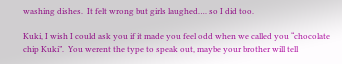washing dishes.  It felt wrong but girls laughed…. so I did too.

Kuki, I wish I could ask you if it made you feel odd when we called you “chocolate chip Kuki”.  You werent the type to speak out, maybe your brother will tell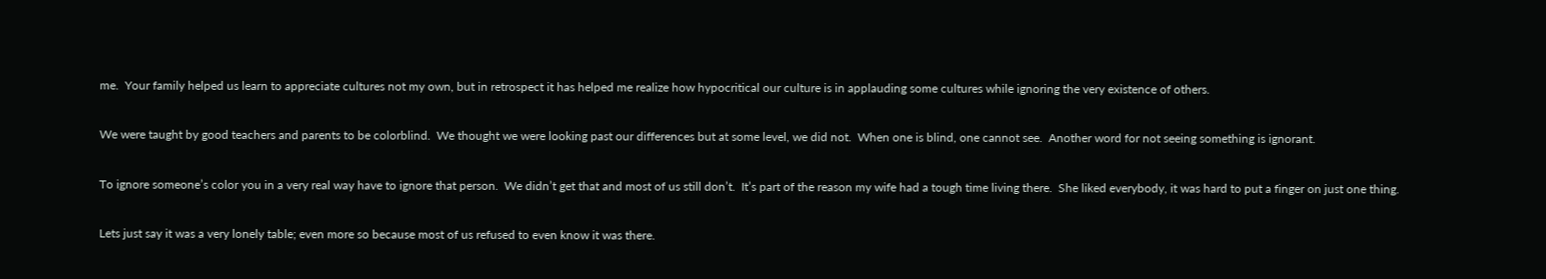me.  Your family helped us learn to appreciate cultures not my own, but in retrospect it has helped me realize how hypocritical our culture is in applauding some cultures while ignoring the very existence of others.

We were taught by good teachers and parents to be colorblind.  We thought we were looking past our differences but at some level, we did not.  When one is blind, one cannot see.  Another word for not seeing something is ignorant.

To ignore someone’s color you in a very real way have to ignore that person.  We didn’t get that and most of us still don’t.  It’s part of the reason my wife had a tough time living there.  She liked everybody, it was hard to put a finger on just one thing.

Lets just say it was a very lonely table; even more so because most of us refused to even know it was there.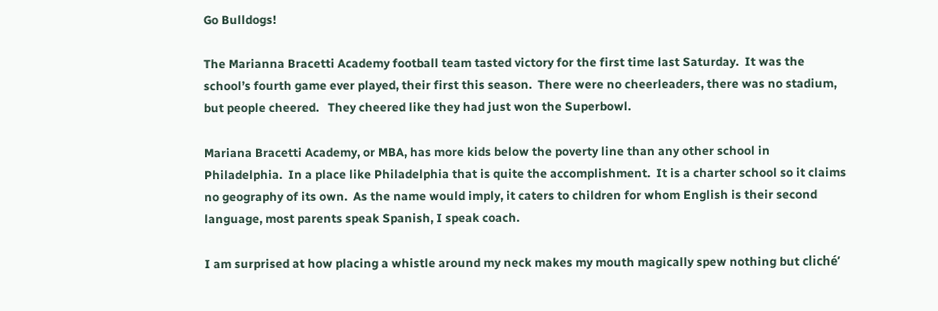Go Bulldogs!

The Marianna Bracetti Academy football team tasted victory for the first time last Saturday.  It was the school’s fourth game ever played, their first this season.  There were no cheerleaders, there was no stadium, but people cheered.   They cheered like they had just won the Superbowl.

Mariana Bracetti Academy, or MBA, has more kids below the poverty line than any other school in Philadelphia.  In a place like Philadelphia that is quite the accomplishment.  It is a charter school so it claims no geography of its own.  As the name would imply, it caters to children for whom English is their second language, most parents speak Spanish, I speak coach.

I am surprised at how placing a whistle around my neck makes my mouth magically spew nothing but cliché’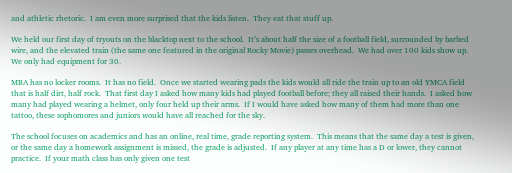and athletic rhetoric.  I am even more surprised that the kids listen.  They eat that stuff up.

We held our first day of tryouts on the blacktop next to the school.  It’s about half the size of a football field, surrounded by barbed wire, and the elevated train (the same one featured in the original Rocky Movie) passes overhead.  We had over 100 kids show up.  We only had equipment for 30.

MBA has no locker rooms.  It has no field.  Once we started wearing pads the kids would all ride the train up to an old YMCA field that is half dirt, half rock.  That first day I asked how many kids had played football before; they all raised their hands.  I asked how many had played wearing a helmet, only four held up their arms.  If I would have asked how many of them had more than one tattoo, these sophomores and juniors would have all reached for the sky.

The school focuses on academics and has an online, real time, grade reporting system.  This means that the same day a test is given, or the same day a homework assignment is missed, the grade is adjusted.  If any player at any time has a D or lower, they cannot practice.  If your math class has only given one test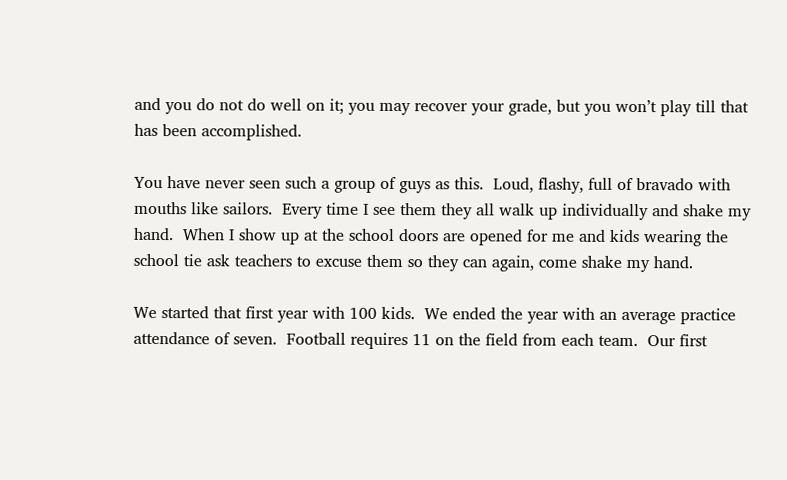and you do not do well on it; you may recover your grade, but you won’t play till that has been accomplished.

You have never seen such a group of guys as this.  Loud, flashy, full of bravado with mouths like sailors.  Every time I see them they all walk up individually and shake my hand.  When I show up at the school doors are opened for me and kids wearing the school tie ask teachers to excuse them so they can again, come shake my hand.

We started that first year with 100 kids.  We ended the year with an average practice attendance of seven.  Football requires 11 on the field from each team.  Our first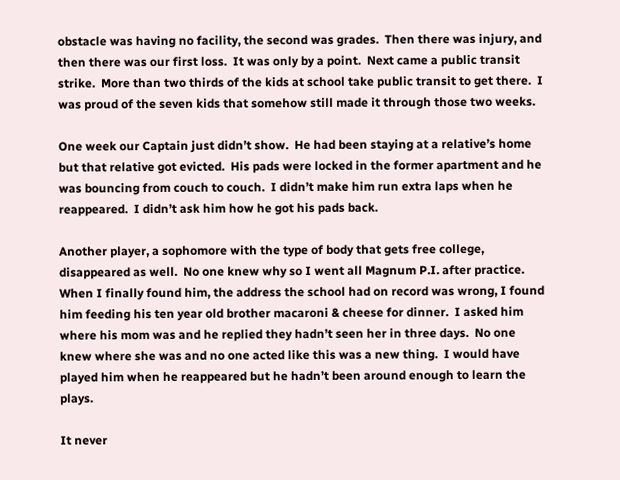obstacle was having no facility, the second was grades.  Then there was injury, and then there was our first loss.  It was only by a point.  Next came a public transit strike.  More than two thirds of the kids at school take public transit to get there.  I was proud of the seven kids that somehow still made it through those two weeks.

One week our Captain just didn’t show.  He had been staying at a relative’s home but that relative got evicted.  His pads were locked in the former apartment and he was bouncing from couch to couch.  I didn’t make him run extra laps when he reappeared.  I didn’t ask him how he got his pads back.

Another player, a sophomore with the type of body that gets free college, disappeared as well.  No one knew why so I went all Magnum P.I. after practice.  When I finally found him, the address the school had on record was wrong, I found him feeding his ten year old brother macaroni & cheese for dinner.  I asked him where his mom was and he replied they hadn’t seen her in three days.  No one knew where she was and no one acted like this was a new thing.  I would have played him when he reappeared but he hadn’t been around enough to learn the plays.

It never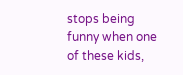stops being funny when one of these kids,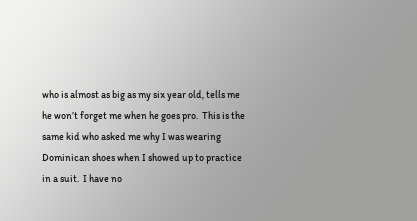who is almost as big as my six year old, tells me he won’t forget me when he goes pro.  This is the same kid who asked me why I was wearing Dominican shoes when I showed up to practice in a suit.  I have no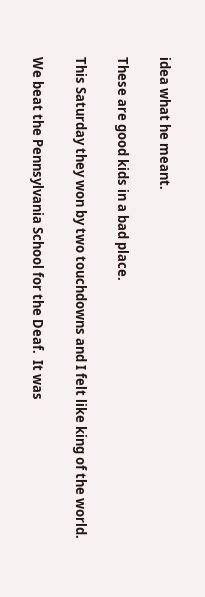idea what he meant.

These are good kids in a bad place.

This Saturday they won by two touchdowns and I felt like king of the world.

We beat the Pennsylvania School for the Deaf.  It was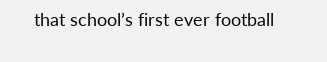that school’s first ever football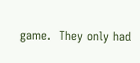game.  They only had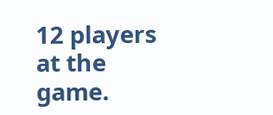12 players at the game.